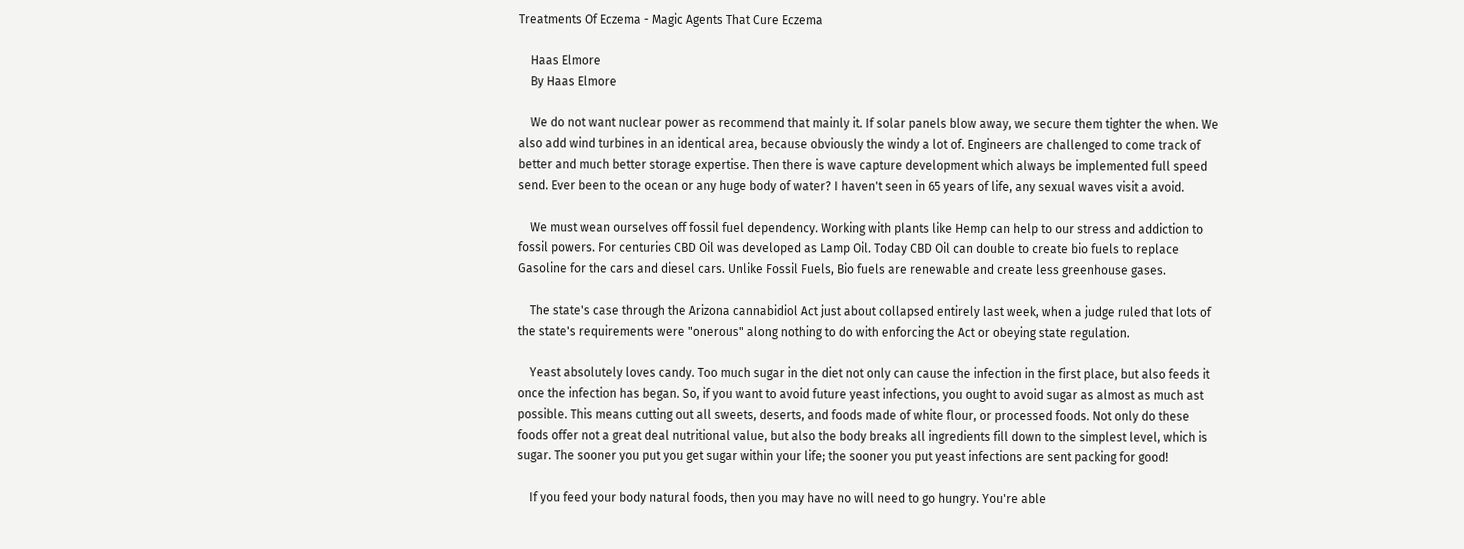Treatments Of Eczema - Magic Agents That Cure Eczema

    Haas Elmore
    By Haas Elmore

    We do not want nuclear power as recommend that mainly it. If solar panels blow away, we secure them tighter the when. We also add wind turbines in an identical area, because obviously the windy a lot of. Engineers are challenged to come track of better and much better storage expertise. Then there is wave capture development which always be implemented full speed send. Ever been to the ocean or any huge body of water? I haven't seen in 65 years of life, any sexual waves visit a avoid.

    We must wean ourselves off fossil fuel dependency. Working with plants like Hemp can help to our stress and addiction to fossil powers. For centuries CBD Oil was developed as Lamp Oil. Today CBD Oil can double to create bio fuels to replace Gasoline for the cars and diesel cars. Unlike Fossil Fuels, Bio fuels are renewable and create less greenhouse gases.

    The state's case through the Arizona cannabidiol Act just about collapsed entirely last week, when a judge ruled that lots of the state's requirements were "onerous" along nothing to do with enforcing the Act or obeying state regulation.

    Yeast absolutely loves candy. Too much sugar in the diet not only can cause the infection in the first place, but also feeds it once the infection has began. So, if you want to avoid future yeast infections, you ought to avoid sugar as almost as much ast possible. This means cutting out all sweets, deserts, and foods made of white flour, or processed foods. Not only do these foods offer not a great deal nutritional value, but also the body breaks all ingredients fill down to the simplest level, which is sugar. The sooner you put you get sugar within your life; the sooner you put yeast infections are sent packing for good!

    If you feed your body natural foods, then you may have no will need to go hungry. You're able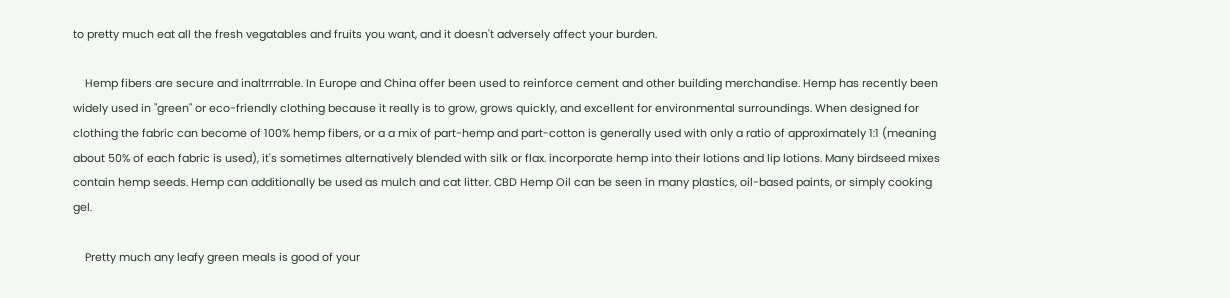to pretty much eat all the fresh vegatables and fruits you want, and it doesn't adversely affect your burden.

    Hemp fibers are secure and inaltrrrable. In Europe and China offer been used to reinforce cement and other building merchandise. Hemp has recently been widely used in "green" or eco-friendly clothing because it really is to grow, grows quickly, and excellent for environmental surroundings. When designed for clothing the fabric can become of 100% hemp fibers, or a a mix of part-hemp and part-cotton is generally used with only a ratio of approximately 1:1 (meaning about 50% of each fabric is used), it's sometimes alternatively blended with silk or flax. incorporate hemp into their lotions and lip lotions. Many birdseed mixes contain hemp seeds. Hemp can additionally be used as mulch and cat litter. CBD Hemp Oil can be seen in many plastics, oil-based paints, or simply cooking gel.

    Pretty much any leafy green meals is good of your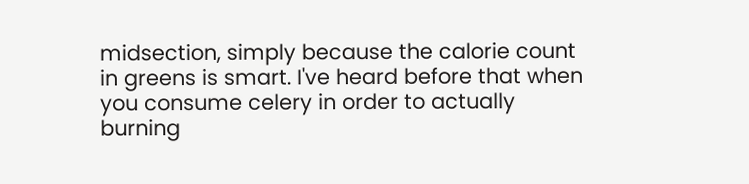midsection, simply because the calorie count in greens is smart. I've heard before that when you consume celery in order to actually burning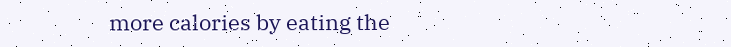more calories by eating the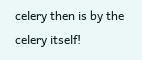celery then is by the celery itself!